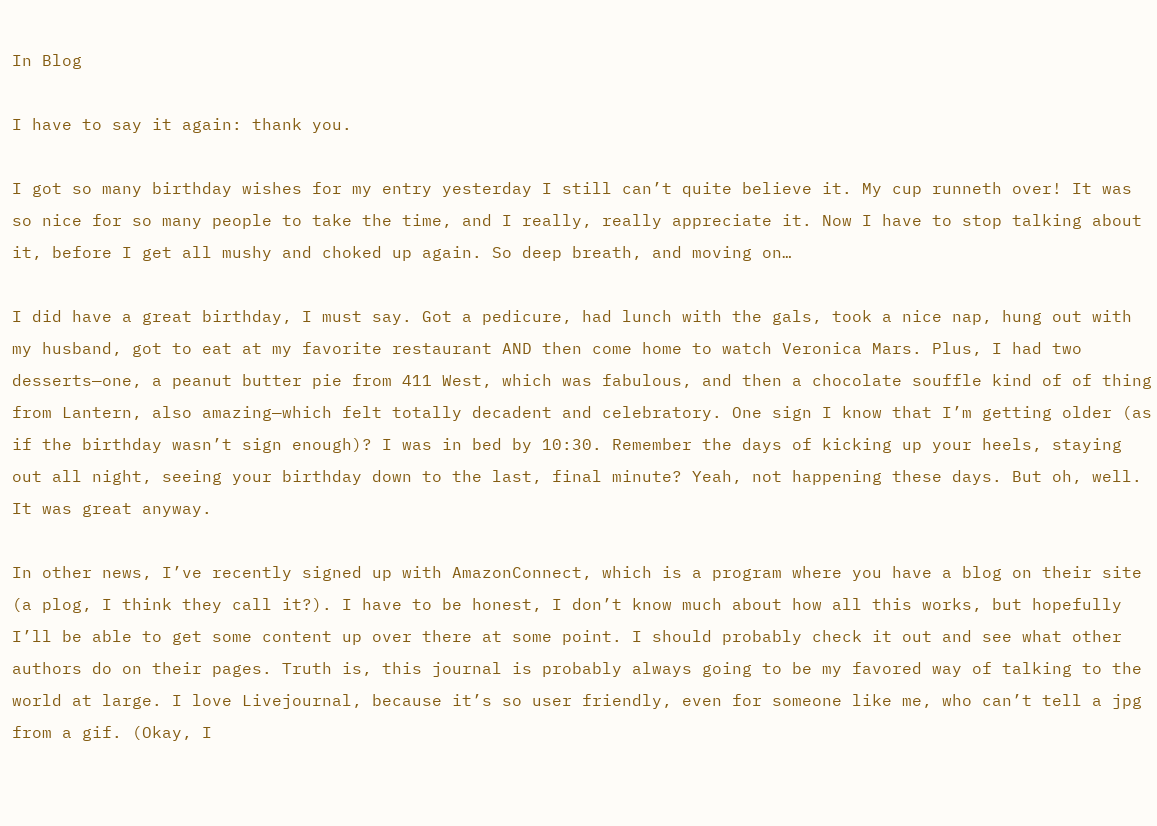In Blog

I have to say it again: thank you.

I got so many birthday wishes for my entry yesterday I still can’t quite believe it. My cup runneth over! It was so nice for so many people to take the time, and I really, really appreciate it. Now I have to stop talking about it, before I get all mushy and choked up again. So deep breath, and moving on…

I did have a great birthday, I must say. Got a pedicure, had lunch with the gals, took a nice nap, hung out with my husband, got to eat at my favorite restaurant AND then come home to watch Veronica Mars. Plus, I had two desserts—one, a peanut butter pie from 411 West, which was fabulous, and then a chocolate souffle kind of of thing from Lantern, also amazing—which felt totally decadent and celebratory. One sign I know that I’m getting older (as if the birthday wasn’t sign enough)? I was in bed by 10:30. Remember the days of kicking up your heels, staying out all night, seeing your birthday down to the last, final minute? Yeah, not happening these days. But oh, well. It was great anyway.

In other news, I’ve recently signed up with AmazonConnect, which is a program where you have a blog on their site (a plog, I think they call it?). I have to be honest, I don’t know much about how all this works, but hopefully I’ll be able to get some content up over there at some point. I should probably check it out and see what other authors do on their pages. Truth is, this journal is probably always going to be my favored way of talking to the world at large. I love Livejournal, because it’s so user friendly, even for someone like me, who can’t tell a jpg from a gif. (Okay, I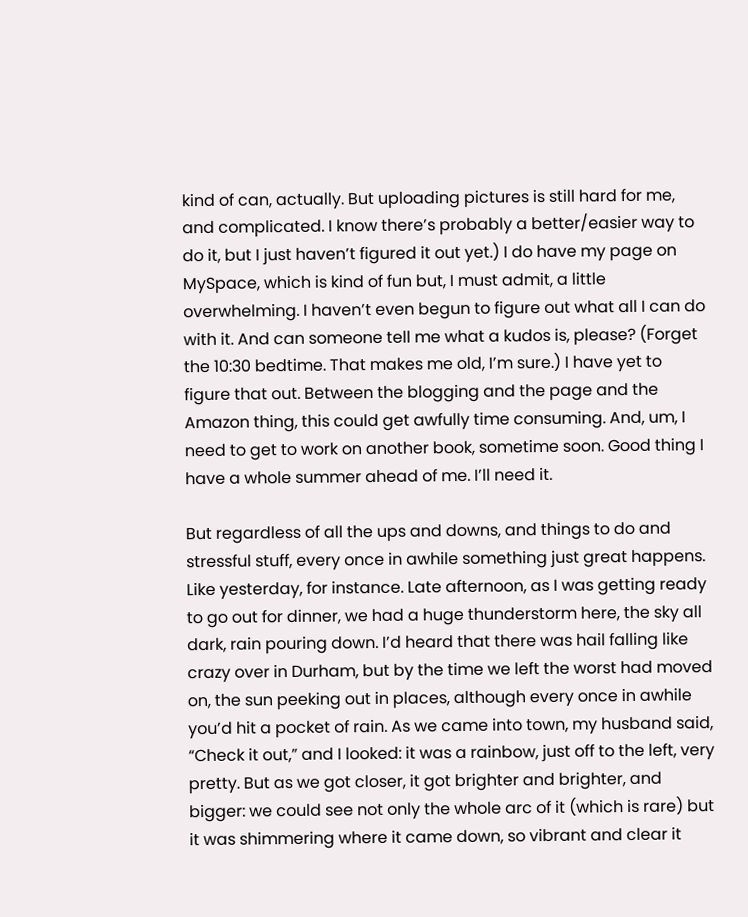kind of can, actually. But uploading pictures is still hard for me, and complicated. I know there’s probably a better/easier way to do it, but I just haven’t figured it out yet.) I do have my page on MySpace, which is kind of fun but, I must admit, a little overwhelming. I haven’t even begun to figure out what all I can do with it. And can someone tell me what a kudos is, please? (Forget the 10:30 bedtime. That makes me old, I’m sure.) I have yet to figure that out. Between the blogging and the page and the Amazon thing, this could get awfully time consuming. And, um, I need to get to work on another book, sometime soon. Good thing I have a whole summer ahead of me. I’ll need it.

But regardless of all the ups and downs, and things to do and stressful stuff, every once in awhile something just great happens. Like yesterday, for instance. Late afternoon, as I was getting ready to go out for dinner, we had a huge thunderstorm here, the sky all dark, rain pouring down. I’d heard that there was hail falling like crazy over in Durham, but by the time we left the worst had moved on, the sun peeking out in places, although every once in awhile you’d hit a pocket of rain. As we came into town, my husband said, “Check it out,” and I looked: it was a rainbow, just off to the left, very pretty. But as we got closer, it got brighter and brighter, and bigger: we could see not only the whole arc of it (which is rare) but it was shimmering where it came down, so vibrant and clear it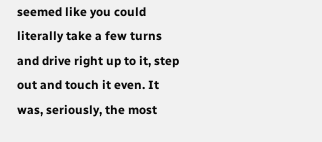seemed like you could literally take a few turns and drive right up to it, step out and touch it even. It was, seriously, the most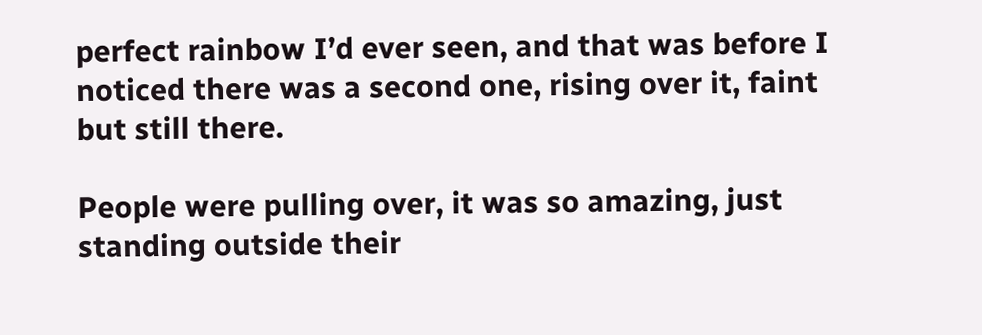perfect rainbow I’d ever seen, and that was before I noticed there was a second one, rising over it, faint but still there.

People were pulling over, it was so amazing, just standing outside their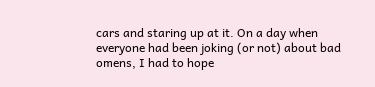cars and staring up at it. On a day when everyone had been joking (or not) about bad omens, I had to hope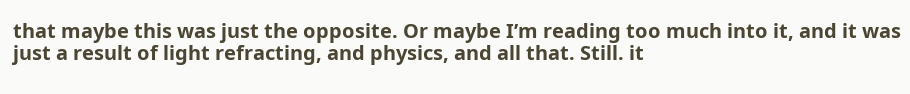that maybe this was just the opposite. Or maybe I’m reading too much into it, and it was just a result of light refracting, and physics, and all that. Still. it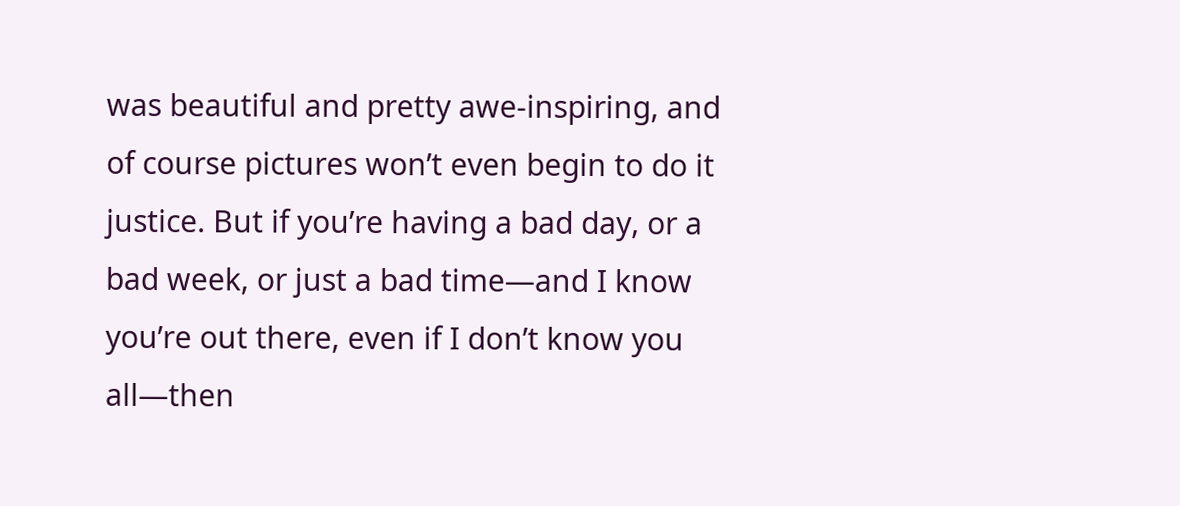was beautiful and pretty awe-inspiring, and of course pictures won’t even begin to do it justice. But if you’re having a bad day, or a bad week, or just a bad time—and I know you’re out there, even if I don’t know you all—then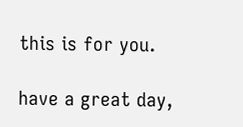this is for you.

have a great day,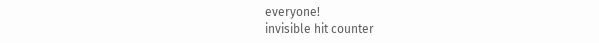everyone!
invisible hit counter